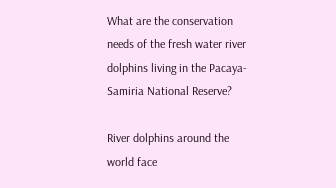What are the conservation needs of the fresh water river dolphins living in the Pacaya-Samiria National Reserve?

River dolphins around the world face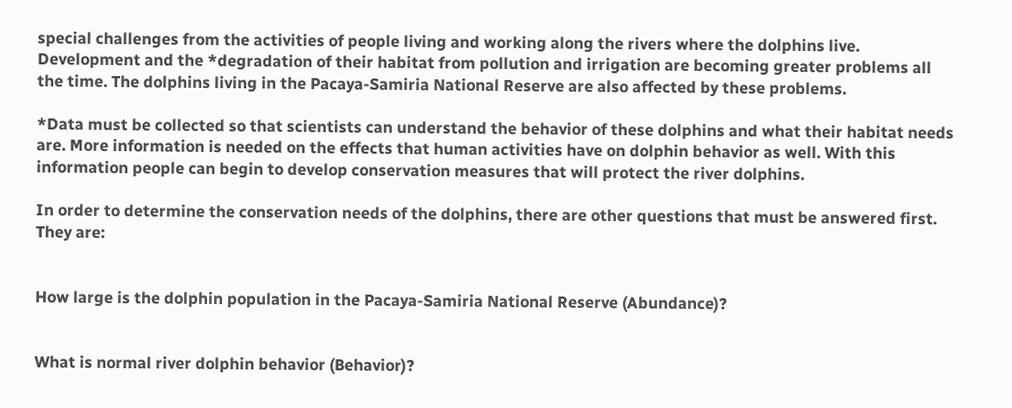special challenges from the activities of people living and working along the rivers where the dolphins live. Development and the *degradation of their habitat from pollution and irrigation are becoming greater problems all the time. The dolphins living in the Pacaya-Samiria National Reserve are also affected by these problems.

*Data must be collected so that scientists can understand the behavior of these dolphins and what their habitat needs are. More information is needed on the effects that human activities have on dolphin behavior as well. With this information people can begin to develop conservation measures that will protect the river dolphins.

In order to determine the conservation needs of the dolphins, there are other questions that must be answered first. They are:


How large is the dolphin population in the Pacaya-Samiria National Reserve (Abundance)?


What is normal river dolphin behavior (Behavior)?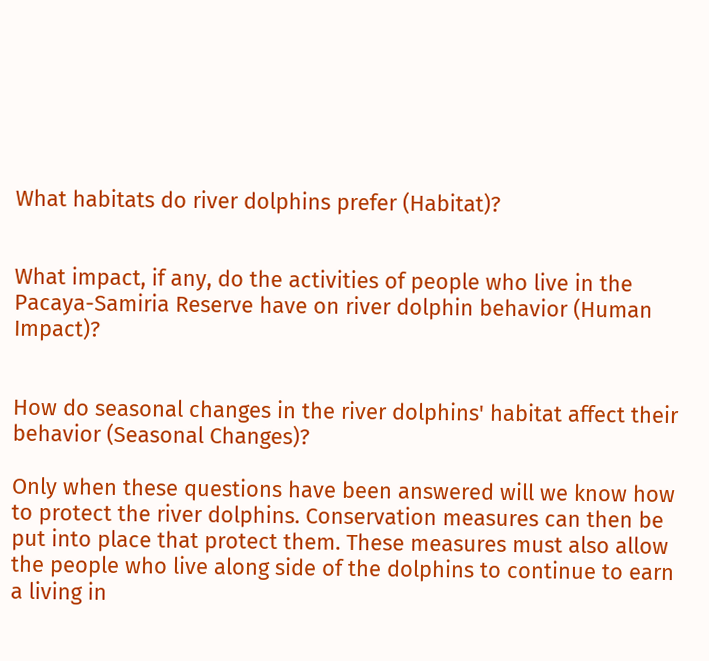What habitats do river dolphins prefer (Habitat)?


What impact, if any, do the activities of people who live in the Pacaya-Samiria Reserve have on river dolphin behavior (Human Impact)?


How do seasonal changes in the river dolphins' habitat affect their behavior (Seasonal Changes)?

Only when these questions have been answered will we know how to protect the river dolphins. Conservation measures can then be put into place that protect them. These measures must also allow the people who live along side of the dolphins to continue to earn a living in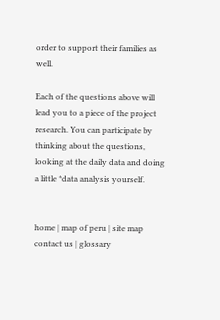order to support their families as well.

Each of the questions above will lead you to a piece of the project research. You can participate by thinking about the questions, looking at the daily data and doing a little *data analysis yourself.


home | map of peru | site map contact us | glossary